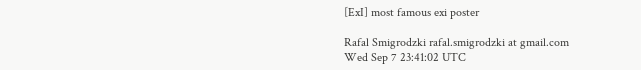[ExI] most famous exi poster

Rafal Smigrodzki rafal.smigrodzki at gmail.com
Wed Sep 7 23:41:02 UTC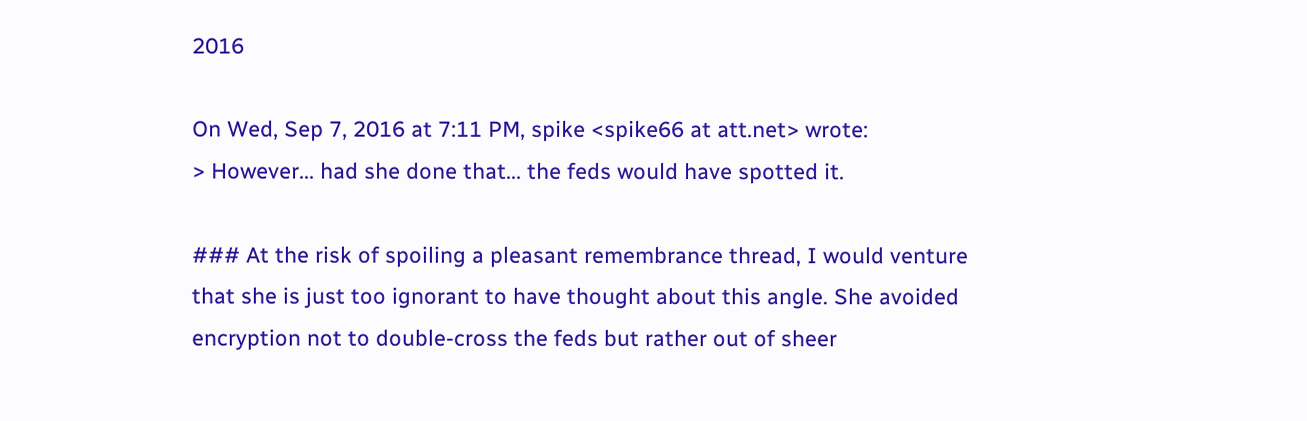2016

On Wed, Sep 7, 2016 at 7:11 PM, spike <spike66 at att.net> wrote:
> However... had she done that... the feds would have spotted it.

### At the risk of spoiling a pleasant remembrance thread, I would venture
that she is just too ignorant to have thought about this angle. She avoided
encryption not to double-cross the feds but rather out of sheer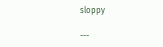sloppy

---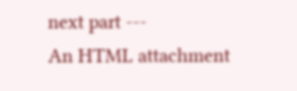next part ---
An HTML attachment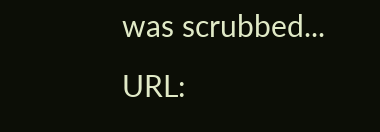was scrubbed...
URL: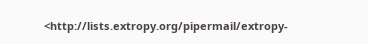<http://lists.extropy.org/pipermail/extropy-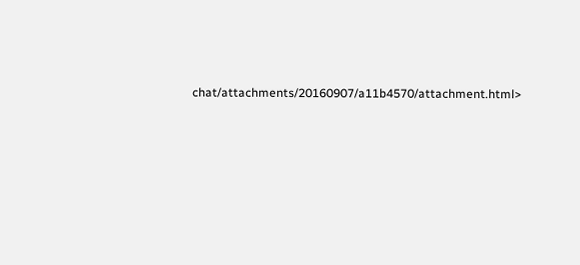chat/attachments/20160907/a11b4570/attachment.html>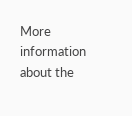More information about the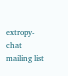extropy-chat mailing list